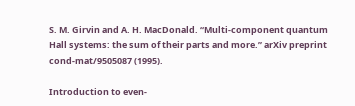S. M. Girvin and A. H. MacDonald. “Multi-component quantum Hall systems: the sum of their parts and more.” arXiv preprint cond-mat/9505087 (1995).

Introduction to even-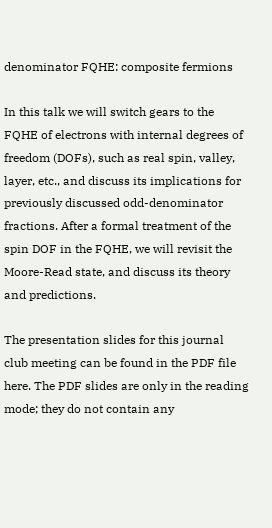denominator FQHE: composite fermions

In this talk we will switch gears to the FQHE of electrons with internal degrees of freedom (DOFs), such as real spin, valley, layer, etc., and discuss its implications for previously discussed odd-denominator fractions. After a formal treatment of the spin DOF in the FQHE, we will revisit the Moore-Read state, and discuss its theory and predictions.

The presentation slides for this journal club meeting can be found in the PDF file here. The PDF slides are only in the reading mode; they do not contain any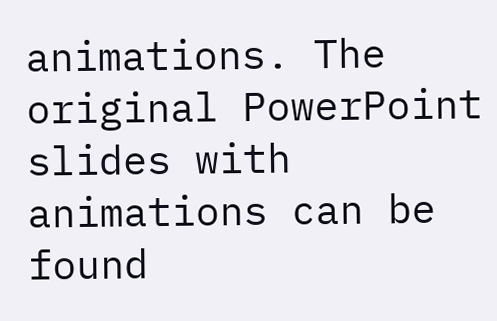animations. The original PowerPoint slides with animations can be found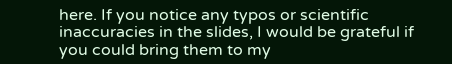here. If you notice any typos or scientific inaccuracies in the slides, I would be grateful if you could bring them to my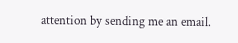attention by sending me an email.